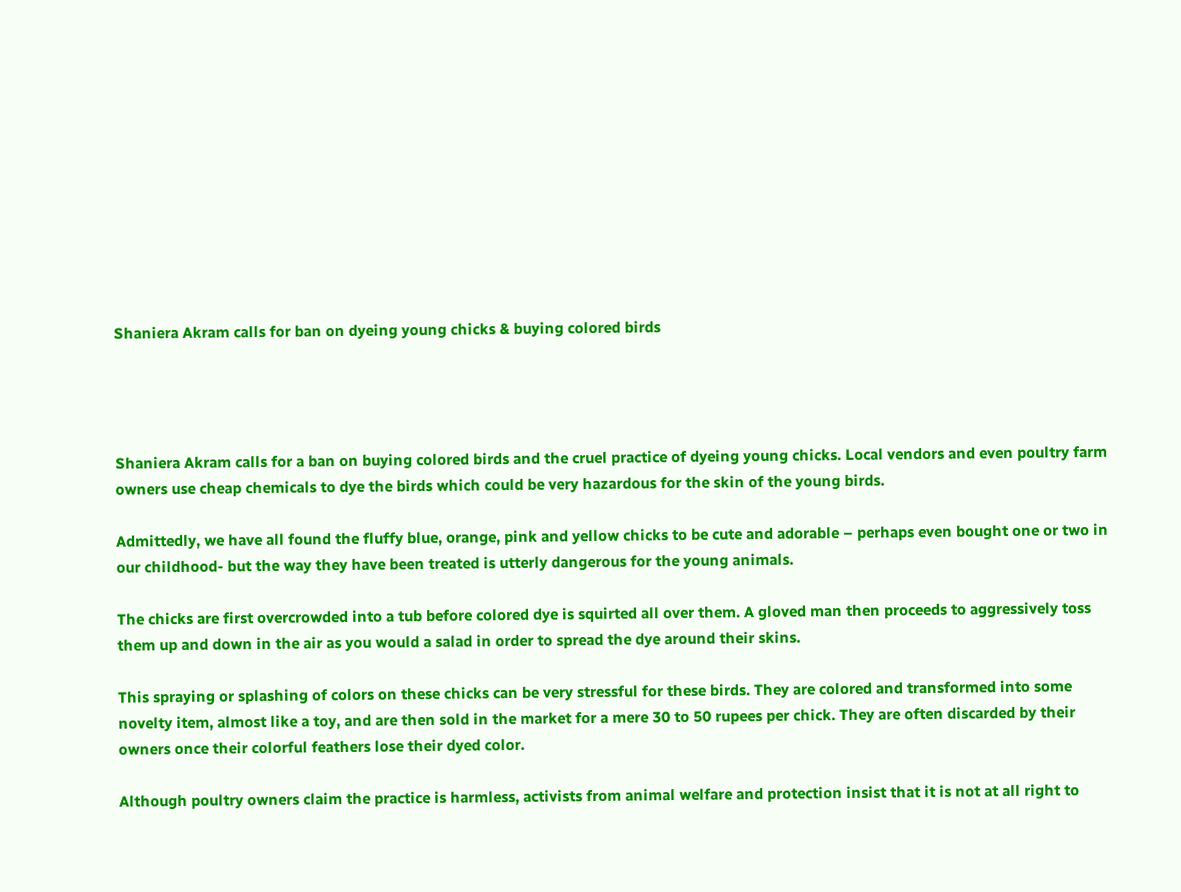Shaniera Akram calls for ban on dyeing young chicks & buying colored birds




Shaniera Akram calls for a ban on buying colored birds and the cruel practice of dyeing young chicks. Local vendors and even poultry farm owners use cheap chemicals to dye the birds which could be very hazardous for the skin of the young birds.

Admittedly, we have all found the fluffy blue, orange, pink and yellow chicks to be cute and adorable – perhaps even bought one or two in our childhood- but the way they have been treated is utterly dangerous for the young animals.

The chicks are first overcrowded into a tub before colored dye is squirted all over them. A gloved man then proceeds to aggressively toss them up and down in the air as you would a salad in order to spread the dye around their skins.

This spraying or splashing of colors on these chicks can be very stressful for these birds. They are colored and transformed into some novelty item, almost like a toy, and are then sold in the market for a mere 30 to 50 rupees per chick. They are often discarded by their owners once their colorful feathers lose their dyed color.

Although poultry owners claim the practice is harmless, activists from animal welfare and protection insist that it is not at all right to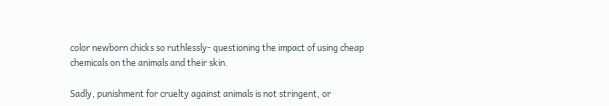color newborn chicks so ruthlessly- questioning the impact of using cheap chemicals on the animals and their skin.

Sadly, punishment for cruelty against animals is not stringent, or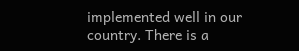implemented well in our country. There is a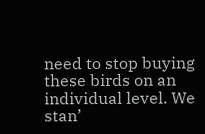need to stop buying these birds on an individual level. We stan’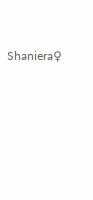Shaniera♀